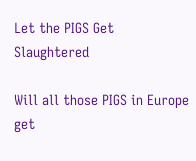Let the PIGS Get Slaughtered

Will all those PIGS in Europe get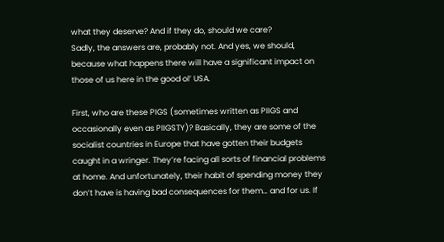what they deserve? And if they do, should we care?
Sadly, the answers are, probably not. And yes, we should, because what happens there will have a significant impact on those of us here in the good ol’ USA.

First, who are these PIGS (sometimes written as PIIGS and occasionally even as PIIGSTY)? Basically, they are some of the socialist countries in Europe that have gotten their budgets caught in a wringer. They’re facing all sorts of financial problems at home. And unfortunately, their habit of spending money they don’t have is having bad consequences for them… and for us. If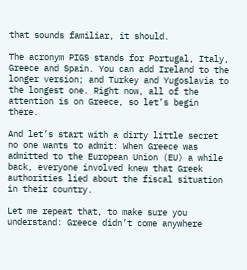that sounds familiar, it should.

The acronym PIGS stands for Portugal, Italy, Greece and Spain. You can add Ireland to the longer version; and Turkey and Yugoslavia to the longest one. Right now, all of the attention is on Greece, so let’s begin there.

And let’s start with a dirty little secret no one wants to admit: When Greece was admitted to the European Union (EU) a while back, everyone involved knew that Greek authorities lied about the fiscal situation in their country.

Let me repeat that, to make sure you understand: Greece didn’t come anywhere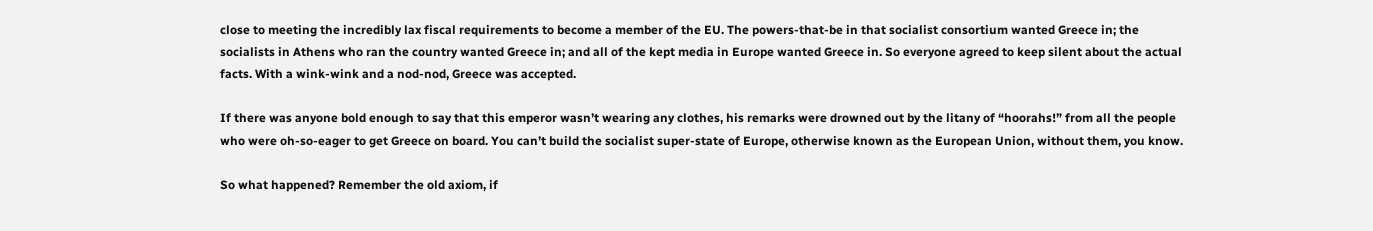close to meeting the incredibly lax fiscal requirements to become a member of the EU. The powers-that-be in that socialist consortium wanted Greece in; the socialists in Athens who ran the country wanted Greece in; and all of the kept media in Europe wanted Greece in. So everyone agreed to keep silent about the actual facts. With a wink-wink and a nod-nod, Greece was accepted.

If there was anyone bold enough to say that this emperor wasn’t wearing any clothes, his remarks were drowned out by the litany of “hoorahs!” from all the people who were oh-so-eager to get Greece on board. You can’t build the socialist super-state of Europe, otherwise known as the European Union, without them, you know.

So what happened? Remember the old axiom, if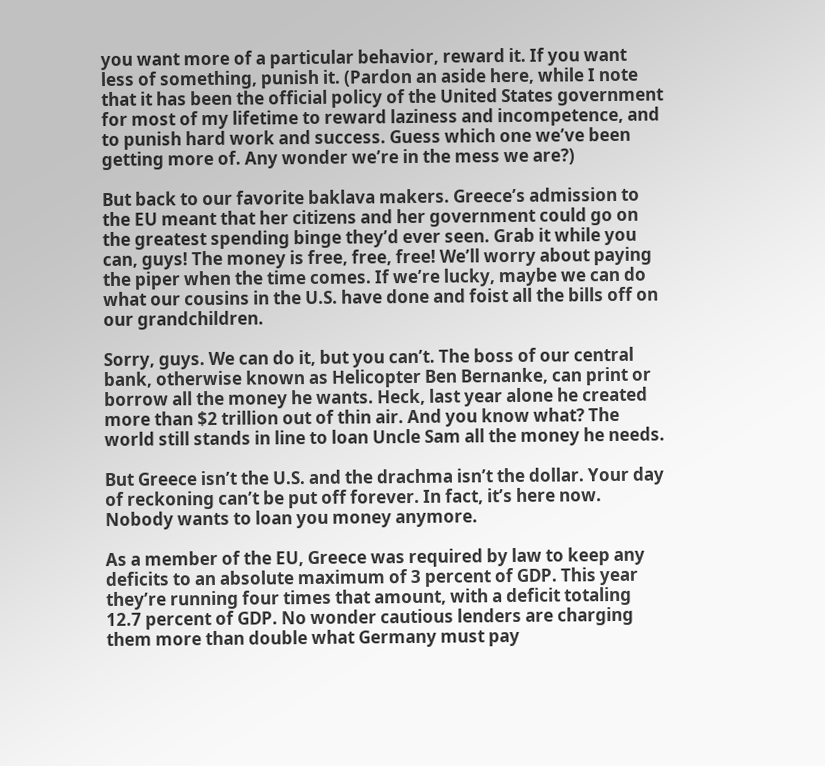you want more of a particular behavior, reward it. If you want less of something, punish it. (Pardon an aside here, while I note that it has been the official policy of the United States government for most of my lifetime to reward laziness and incompetence, and to punish hard work and success. Guess which one we’ve been getting more of. Any wonder we’re in the mess we are?)

But back to our favorite baklava makers. Greece’s admission to the EU meant that her citizens and her government could go on the greatest spending binge they’d ever seen. Grab it while you can, guys! The money is free, free, free! We’ll worry about paying the piper when the time comes. If we’re lucky, maybe we can do what our cousins in the U.S. have done and foist all the bills off on our grandchildren.

Sorry, guys. We can do it, but you can’t. The boss of our central bank, otherwise known as Helicopter Ben Bernanke, can print or borrow all the money he wants. Heck, last year alone he created more than $2 trillion out of thin air. And you know what? The world still stands in line to loan Uncle Sam all the money he needs.

But Greece isn’t the U.S. and the drachma isn’t the dollar. Your day of reckoning can’t be put off forever. In fact, it’s here now. Nobody wants to loan you money anymore.

As a member of the EU, Greece was required by law to keep any deficits to an absolute maximum of 3 percent of GDP. This year they’re running four times that amount, with a deficit totaling 12.7 percent of GDP. No wonder cautious lenders are charging them more than double what Germany must pay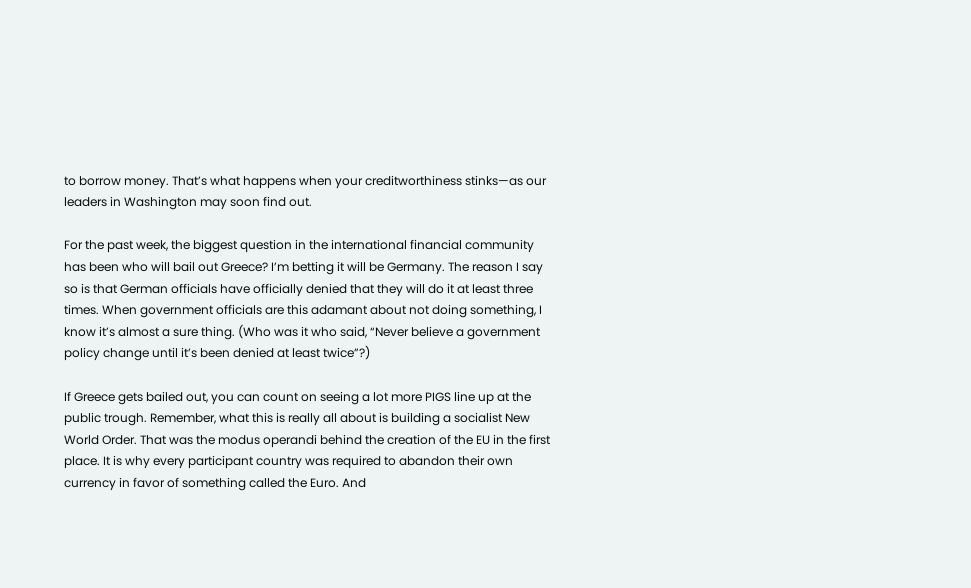to borrow money. That’s what happens when your creditworthiness stinks—as our leaders in Washington may soon find out.

For the past week, the biggest question in the international financial community has been who will bail out Greece? I’m betting it will be Germany. The reason I say so is that German officials have officially denied that they will do it at least three times. When government officials are this adamant about not doing something, I know it’s almost a sure thing. (Who was it who said, “Never believe a government policy change until it’s been denied at least twice”?)

If Greece gets bailed out, you can count on seeing a lot more PIGS line up at the public trough. Remember, what this is really all about is building a socialist New World Order. That was the modus operandi behind the creation of the EU in the first place. It is why every participant country was required to abandon their own currency in favor of something called the Euro. And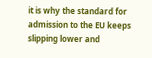it is why the standard for admission to the EU keeps slipping lower and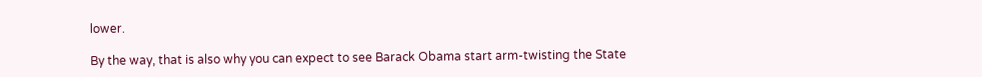lower.

By the way, that is also why you can expect to see Barack Obama start arm-twisting the State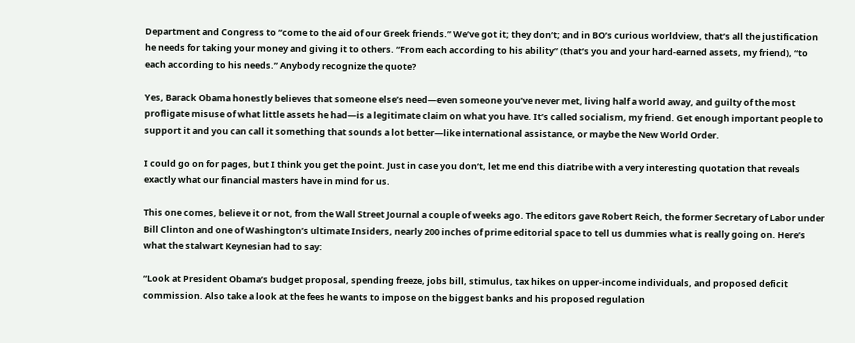Department and Congress to “come to the aid of our Greek friends.” We’ve got it; they don’t; and in BO’s curious worldview, that’s all the justification he needs for taking your money and giving it to others. “From each according to his ability” (that’s you and your hard-earned assets, my friend), “to each according to his needs.” Anybody recognize the quote?

Yes, Barack Obama honestly believes that someone else’s need—even someone you’ve never met, living half a world away, and guilty of the most profligate misuse of what little assets he had—is a legitimate claim on what you have. It’s called socialism, my friend. Get enough important people to support it and you can call it something that sounds a lot better—like international assistance, or maybe the New World Order.

I could go on for pages, but I think you get the point. Just in case you don’t, let me end this diatribe with a very interesting quotation that reveals exactly what our financial masters have in mind for us.

This one comes, believe it or not, from the Wall Street Journal a couple of weeks ago. The editors gave Robert Reich, the former Secretary of Labor under Bill Clinton and one of Washington’s ultimate Insiders, nearly 200 inches of prime editorial space to tell us dummies what is really going on. Here’s what the stalwart Keynesian had to say:

“Look at President Obama’s budget proposal, spending freeze, jobs bill, stimulus, tax hikes on upper-income individuals, and proposed deficit commission. Also take a look at the fees he wants to impose on the biggest banks and his proposed regulation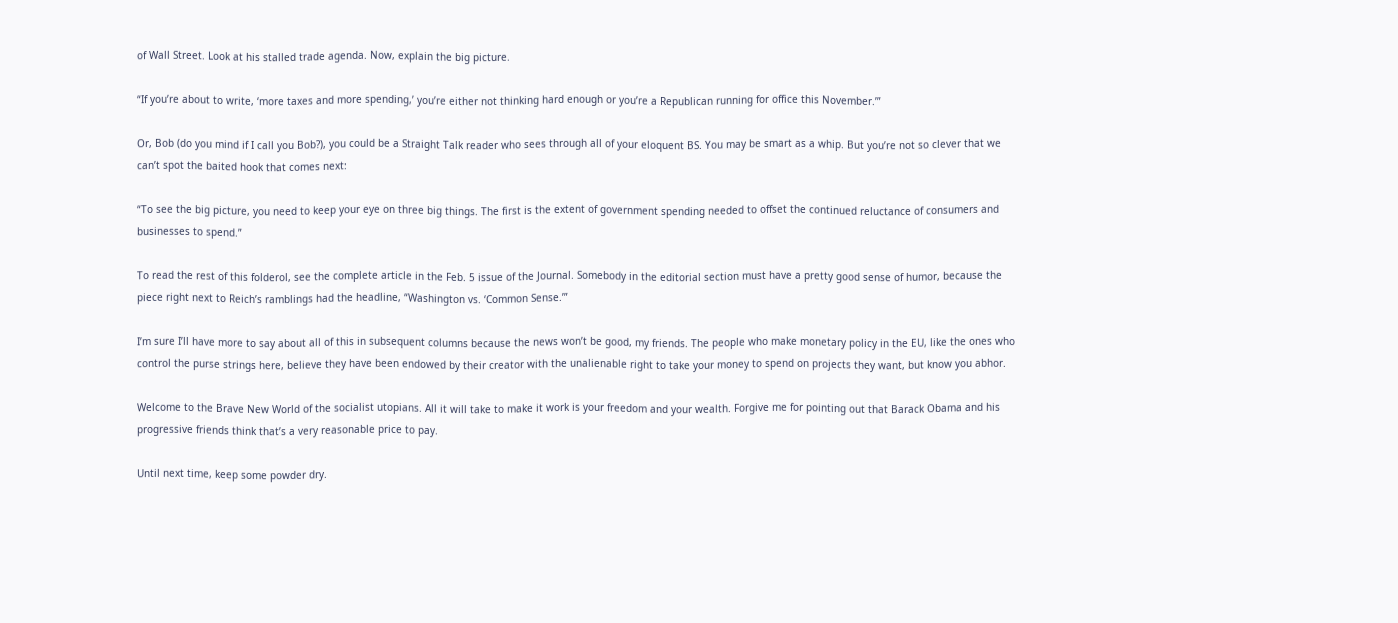of Wall Street. Look at his stalled trade agenda. Now, explain the big picture.

“If you’re about to write, ‘more taxes and more spending,’ you’re either not thinking hard enough or you’re a Republican running for office this November.’”

Or, Bob (do you mind if I call you Bob?), you could be a Straight Talk reader who sees through all of your eloquent BS. You may be smart as a whip. But you’re not so clever that we can’t spot the baited hook that comes next:

“To see the big picture, you need to keep your eye on three big things. The first is the extent of government spending needed to offset the continued reluctance of consumers and businesses to spend.”

To read the rest of this folderol, see the complete article in the Feb. 5 issue of the Journal. Somebody in the editorial section must have a pretty good sense of humor, because the piece right next to Reich’s ramblings had the headline, “Washington vs. ‘Common Sense.’”

I’m sure I’ll have more to say about all of this in subsequent columns because the news won’t be good, my friends. The people who make monetary policy in the EU, like the ones who control the purse strings here, believe they have been endowed by their creator with the unalienable right to take your money to spend on projects they want, but know you abhor.

Welcome to the Brave New World of the socialist utopians. All it will take to make it work is your freedom and your wealth. Forgive me for pointing out that Barack Obama and his progressive friends think that’s a very reasonable price to pay.

Until next time, keep some powder dry.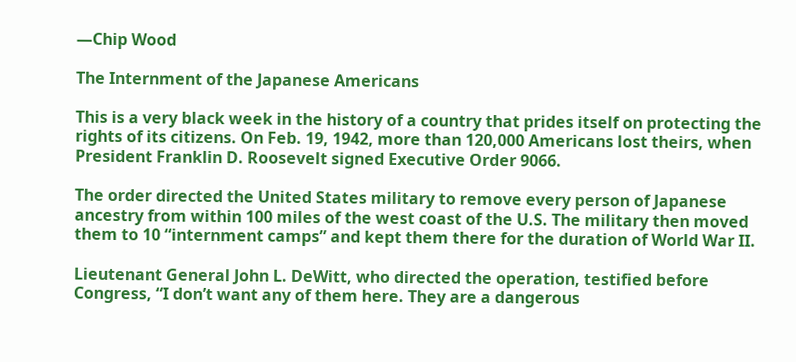—Chip Wood

The Internment of the Japanese Americans

This is a very black week in the history of a country that prides itself on protecting the rights of its citizens. On Feb. 19, 1942, more than 120,000 Americans lost theirs, when President Franklin D. Roosevelt signed Executive Order 9066.

The order directed the United States military to remove every person of Japanese ancestry from within 100 miles of the west coast of the U.S. The military then moved them to 10 “internment camps” and kept them there for the duration of World War II.

Lieutenant General John L. DeWitt, who directed the operation, testified before Congress, “I don’t want any of them here. They are a dangerous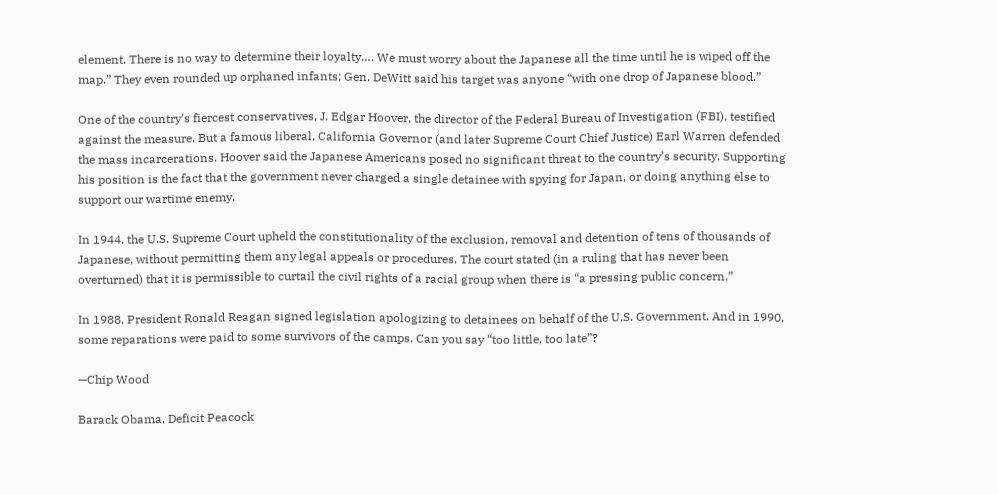element. There is no way to determine their loyalty…. We must worry about the Japanese all the time until he is wiped off the map.” They even rounded up orphaned infants; Gen. DeWitt said his target was anyone “with one drop of Japanese blood.”

One of the country’s fiercest conservatives, J. Edgar Hoover, the director of the Federal Bureau of Investigation (FBI), testified against the measure. But a famous liberal, California Governor (and later Supreme Court Chief Justice) Earl Warren defended the mass incarcerations. Hoover said the Japanese Americans posed no significant threat to the country’s security. Supporting his position is the fact that the government never charged a single detainee with spying for Japan, or doing anything else to support our wartime enemy.

In 1944, the U.S. Supreme Court upheld the constitutionality of the exclusion, removal and detention of tens of thousands of Japanese, without permitting them any legal appeals or procedures. The court stated (in a ruling that has never been overturned) that it is permissible to curtail the civil rights of a racial group when there is “a pressing public concern.”

In 1988, President Ronald Reagan signed legislation apologizing to detainees on behalf of the U.S. Government. And in 1990, some reparations were paid to some survivors of the camps. Can you say “too little, too late”?

—Chip Wood

Barack Obama, Deficit Peacock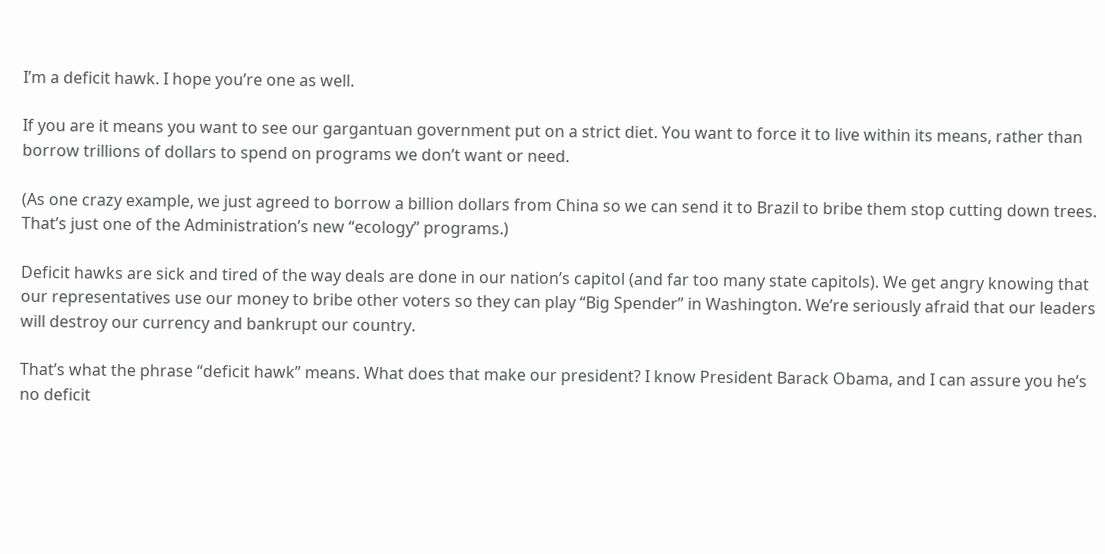I’m a deficit hawk. I hope you’re one as well.

If you are it means you want to see our gargantuan government put on a strict diet. You want to force it to live within its means, rather than borrow trillions of dollars to spend on programs we don’t want or need.

(As one crazy example, we just agreed to borrow a billion dollars from China so we can send it to Brazil to bribe them stop cutting down trees. That’s just one of the Administration’s new “ecology” programs.)

Deficit hawks are sick and tired of the way deals are done in our nation’s capitol (and far too many state capitols). We get angry knowing that our representatives use our money to bribe other voters so they can play “Big Spender” in Washington. We’re seriously afraid that our leaders will destroy our currency and bankrupt our country.

That’s what the phrase “deficit hawk” means. What does that make our president? I know President Barack Obama, and I can assure you he’s no deficit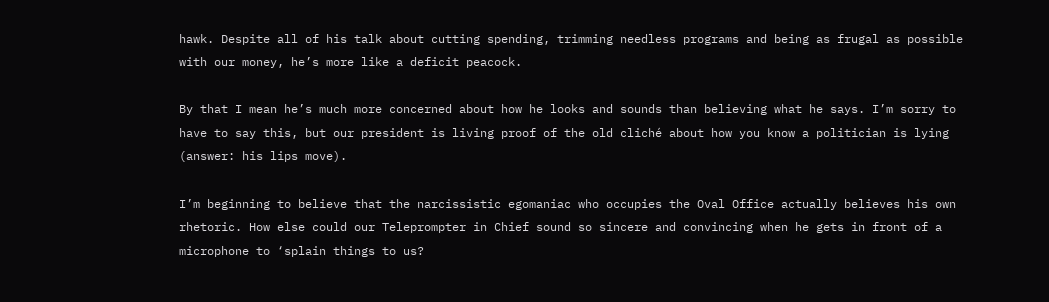hawk. Despite all of his talk about cutting spending, trimming needless programs and being as frugal as possible with our money, he’s more like a deficit peacock.

By that I mean he’s much more concerned about how he looks and sounds than believing what he says. I’m sorry to have to say this, but our president is living proof of the old cliché about how you know a politician is lying (answer: his lips move).

I’m beginning to believe that the narcissistic egomaniac who occupies the Oval Office actually believes his own rhetoric. How else could our Teleprompter in Chief sound so sincere and convincing when he gets in front of a microphone to ‘splain things to us?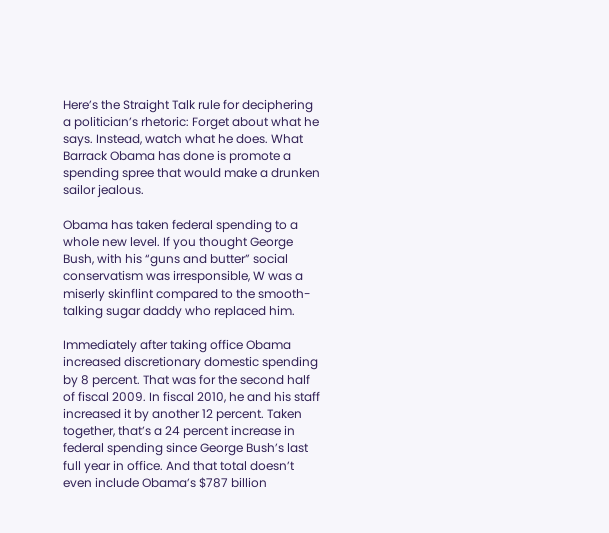Here’s the Straight Talk rule for deciphering a politician’s rhetoric: Forget about what he says. Instead, watch what he does. What Barrack Obama has done is promote a spending spree that would make a drunken sailor jealous.

Obama has taken federal spending to a whole new level. If you thought George Bush, with his “guns and butter” social conservatism was irresponsible, W was a miserly skinflint compared to the smooth-talking sugar daddy who replaced him.

Immediately after taking office Obama increased discretionary domestic spending by 8 percent. That was for the second half of fiscal 2009. In fiscal 2010, he and his staff increased it by another 12 percent. Taken together, that’s a 24 percent increase in federal spending since George Bush’s last full year in office. And that total doesn’t even include Obama’s $787 billion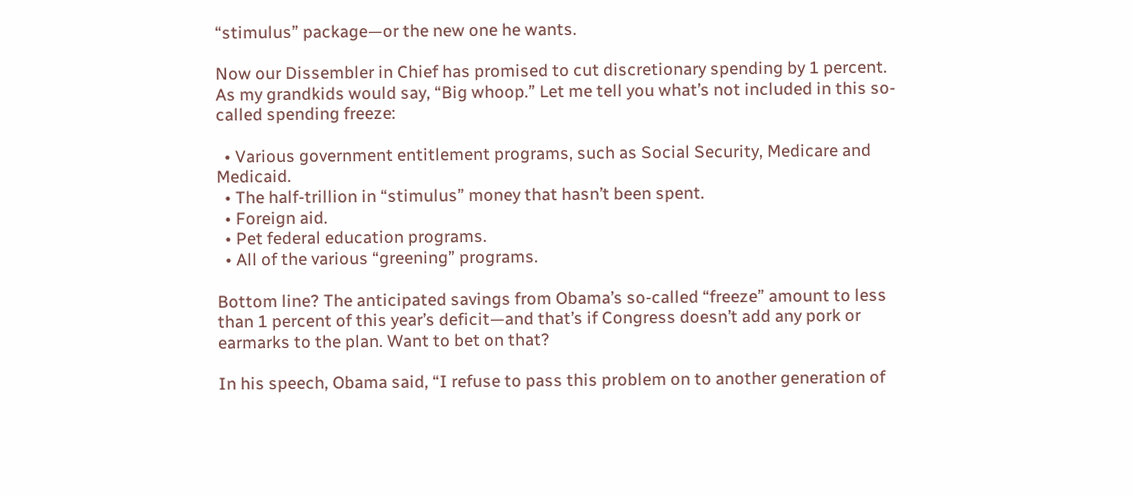“stimulus” package—or the new one he wants.

Now our Dissembler in Chief has promised to cut discretionary spending by 1 percent. As my grandkids would say, “Big whoop.” Let me tell you what’s not included in this so-called spending freeze:

  • Various government entitlement programs, such as Social Security, Medicare and Medicaid.
  • The half-trillion in “stimulus” money that hasn’t been spent.
  • Foreign aid.
  • Pet federal education programs.
  • All of the various “greening” programs.

Bottom line? The anticipated savings from Obama’s so-called “freeze” amount to less than 1 percent of this year’s deficit—and that’s if Congress doesn’t add any pork or earmarks to the plan. Want to bet on that?

In his speech, Obama said, “I refuse to pass this problem on to another generation of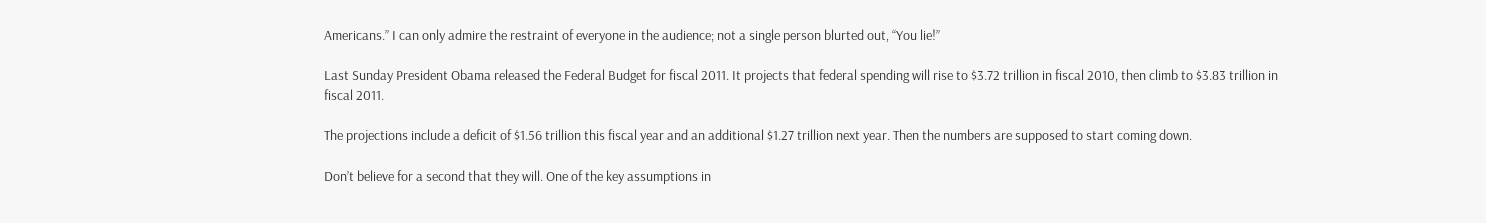Americans.” I can only admire the restraint of everyone in the audience; not a single person blurted out, “You lie!”

Last Sunday President Obama released the Federal Budget for fiscal 2011. It projects that federal spending will rise to $3.72 trillion in fiscal 2010, then climb to $3.83 trillion in fiscal 2011.

The projections include a deficit of $1.56 trillion this fiscal year and an additional $1.27 trillion next year. Then the numbers are supposed to start coming down.

Don’t believe for a second that they will. One of the key assumptions in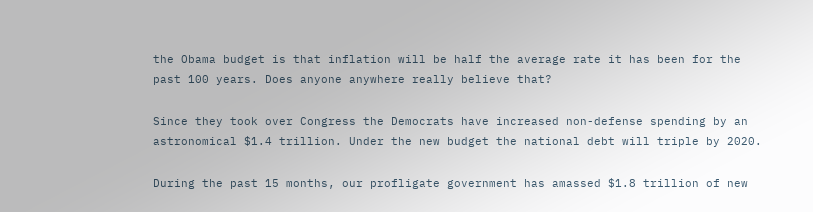the Obama budget is that inflation will be half the average rate it has been for the past 100 years. Does anyone anywhere really believe that?

Since they took over Congress the Democrats have increased non-defense spending by an astronomical $1.4 trillion. Under the new budget the national debt will triple by 2020.

During the past 15 months, our profligate government has amassed $1.8 trillion of new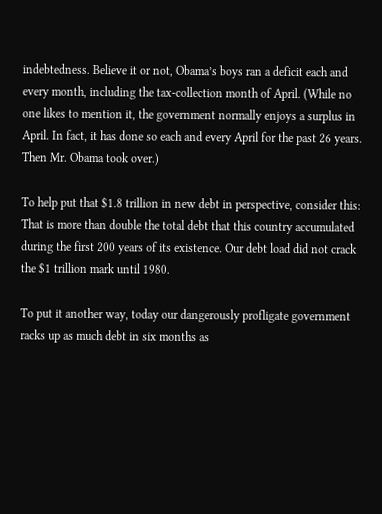indebtedness. Believe it or not, Obama’s boys ran a deficit each and every month, including the tax-collection month of April. (While no one likes to mention it, the government normally enjoys a surplus in April. In fact, it has done so each and every April for the past 26 years. Then Mr. Obama took over.)

To help put that $1.8 trillion in new debt in perspective, consider this: That is more than double the total debt that this country accumulated during the first 200 years of its existence. Our debt load did not crack the $1 trillion mark until 1980.

To put it another way, today our dangerously profligate government racks up as much debt in six months as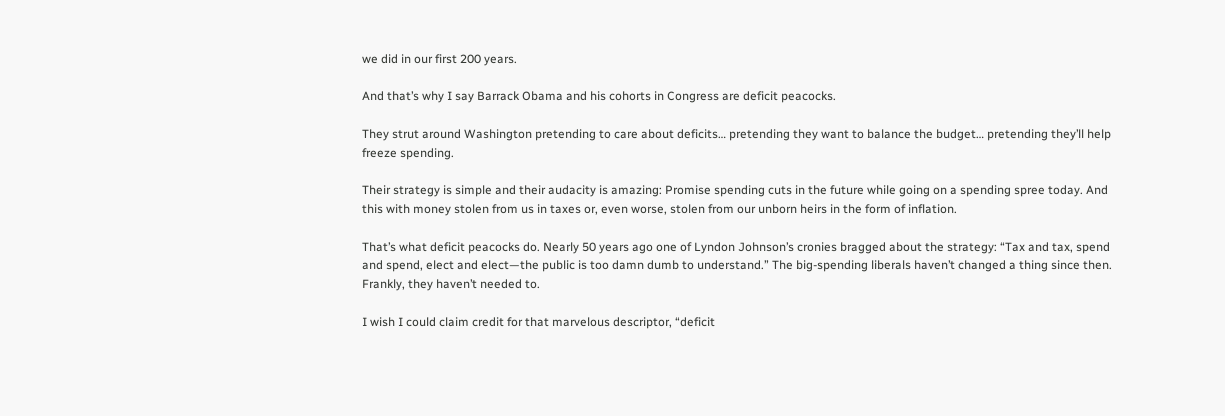we did in our first 200 years.

And that’s why I say Barrack Obama and his cohorts in Congress are deficit peacocks.

They strut around Washington pretending to care about deficits… pretending they want to balance the budget… pretending they’ll help freeze spending.

Their strategy is simple and their audacity is amazing: Promise spending cuts in the future while going on a spending spree today. And this with money stolen from us in taxes or, even worse, stolen from our unborn heirs in the form of inflation.

That’s what deficit peacocks do. Nearly 50 years ago one of Lyndon Johnson’s cronies bragged about the strategy: “Tax and tax, spend and spend, elect and elect—the public is too damn dumb to understand.” The big-spending liberals haven’t changed a thing since then. Frankly, they haven’t needed to.

I wish I could claim credit for that marvelous descriptor, “deficit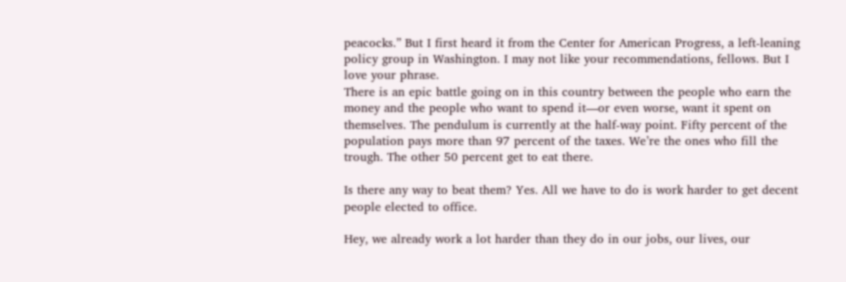peacocks.” But I first heard it from the Center for American Progress, a left-leaning policy group in Washington. I may not like your recommendations, fellows. But I love your phrase.
There is an epic battle going on in this country between the people who earn the money and the people who want to spend it—or even worse, want it spent on themselves. The pendulum is currently at the half-way point. Fifty percent of the population pays more than 97 percent of the taxes. We’re the ones who fill the trough. The other 50 percent get to eat there.

Is there any way to beat them? Yes. All we have to do is work harder to get decent people elected to office.

Hey, we already work a lot harder than they do in our jobs, our lives, our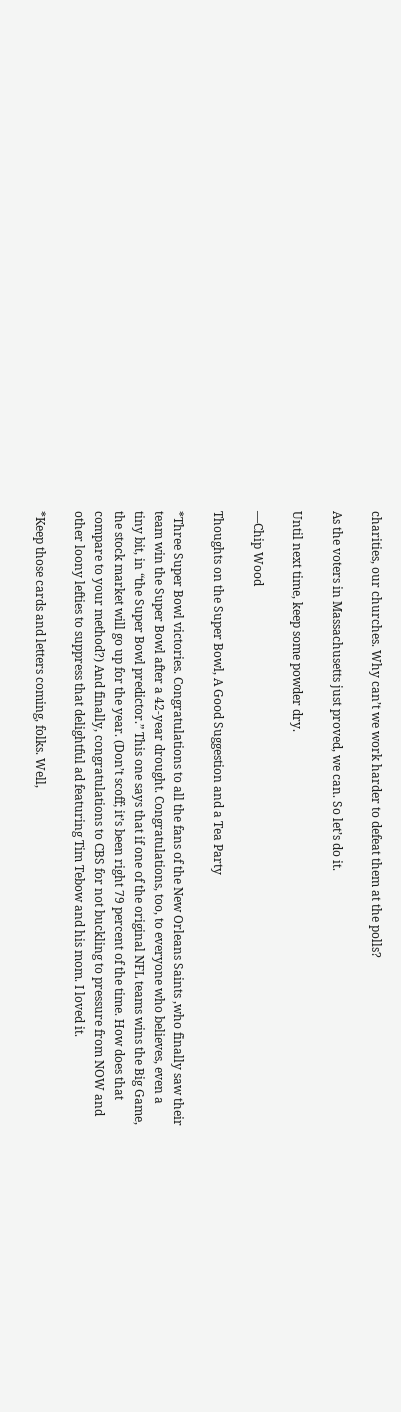charities, our churches. Why can’t we work harder to defeat them at the polls?

As the voters in Massachusetts just proved, we can. So let’s do it.

Until next time, keep some powder dry.

—Chip Wood

Thoughts on the Super Bowl, A Good Suggestion and a Tea Party

*Three Super Bowl victories. Congratulations to all the fans of the New Orleans Saints ,who finally saw their team win the Super Bowl after a 42-year drought. Congratulations, too, to everyone who believes, even a tiny bit, in “the Super Bowl predictor.” This one says that if one of the original NFL teams wins the Big Game, the stock market will go up for the year. (Don’t scoff; it’s been right 79 percent of the time. How does that compare to your method?) And finally, congratulations to CBS for not buckling to pressure from NOW and other loony lefties to suppress that delightful ad featuring Tim Tebow and his mom. I loved it.

*Keep those cards and letters coming, folks. Well,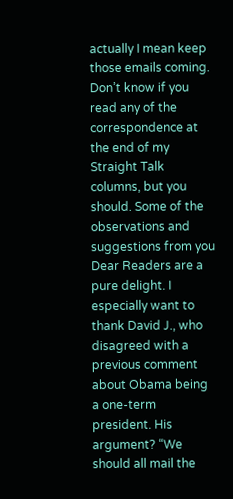actually I mean keep those emails coming. Don’t know if you read any of the correspondence at the end of my Straight Talk columns, but you should. Some of the observations and suggestions from you Dear Readers are a pure delight. I especially want to thank David J., who disagreed with a previous comment about Obama being a one-term president. His argument? “We should all mail the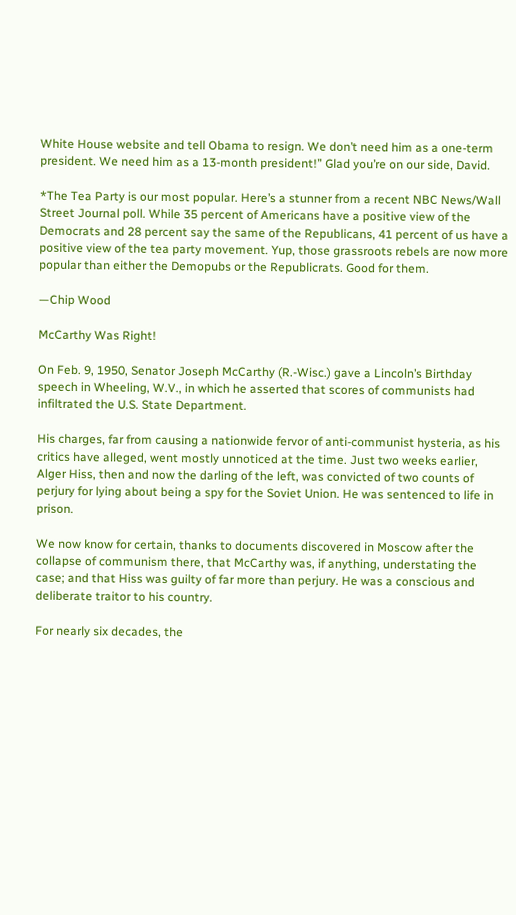White House website and tell Obama to resign. We don’t need him as a one-term president. We need him as a 13-month president!” Glad you’re on our side, David.

*The Tea Party is our most popular. Here’s a stunner from a recent NBC News/Wall Street Journal poll. While 35 percent of Americans have a positive view of the Democrats and 28 percent say the same of the Republicans, 41 percent of us have a positive view of the tea party movement. Yup, those grassroots rebels are now more popular than either the Demopubs or the Republicrats. Good for them.

—Chip Wood

McCarthy Was Right!

On Feb. 9, 1950, Senator Joseph McCarthy (R.-Wisc.) gave a Lincoln’s Birthday speech in Wheeling, W.V., in which he asserted that scores of communists had infiltrated the U.S. State Department.

His charges, far from causing a nationwide fervor of anti-communist hysteria, as his critics have alleged, went mostly unnoticed at the time. Just two weeks earlier, Alger Hiss, then and now the darling of the left, was convicted of two counts of perjury for lying about being a spy for the Soviet Union. He was sentenced to life in prison.

We now know for certain, thanks to documents discovered in Moscow after the collapse of communism there, that McCarthy was, if anything, understating the case; and that Hiss was guilty of far more than perjury. He was a conscious and deliberate traitor to his country.

For nearly six decades, the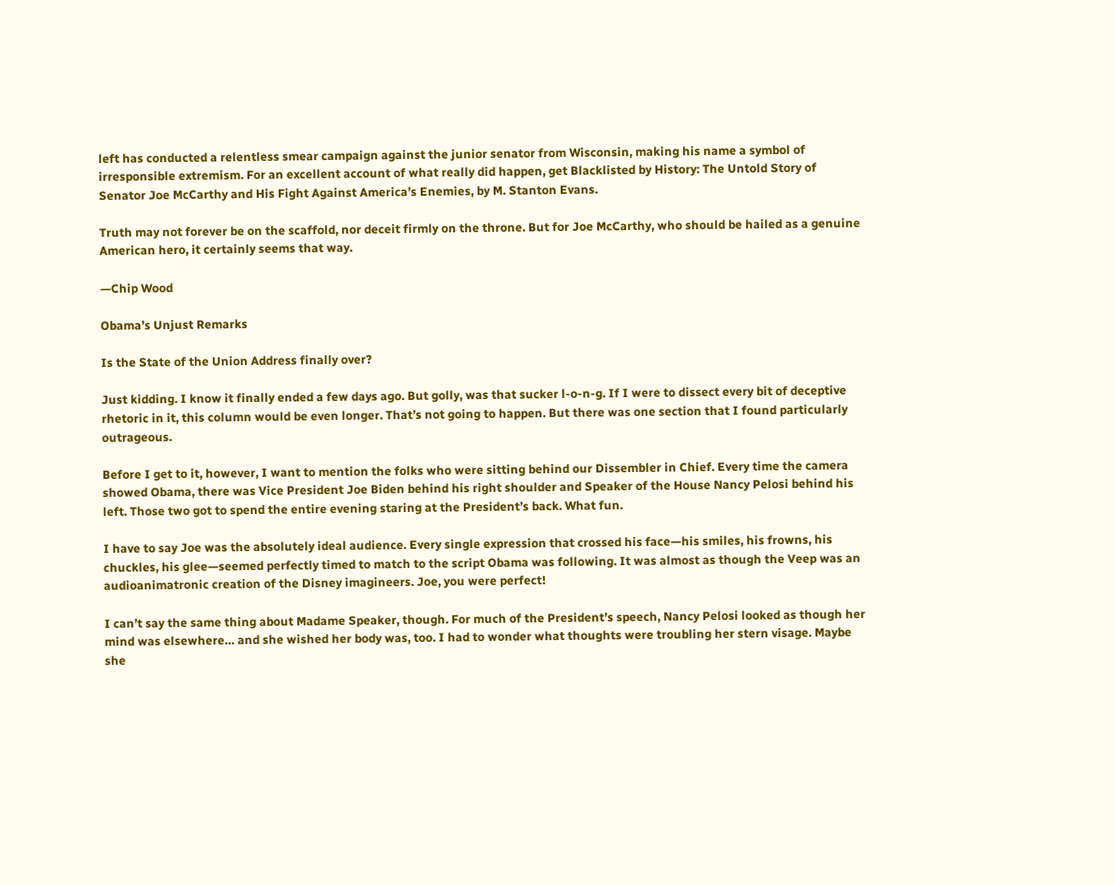left has conducted a relentless smear campaign against the junior senator from Wisconsin, making his name a symbol of irresponsible extremism. For an excellent account of what really did happen, get Blacklisted by History: The Untold Story of Senator Joe McCarthy and His Fight Against America’s Enemies, by M. Stanton Evans.

Truth may not forever be on the scaffold, nor deceit firmly on the throne. But for Joe McCarthy, who should be hailed as a genuine American hero, it certainly seems that way.

—Chip Wood

Obama’s Unjust Remarks

Is the State of the Union Address finally over?

Just kidding. I know it finally ended a few days ago. But golly, was that sucker l-o-n-g. If I were to dissect every bit of deceptive rhetoric in it, this column would be even longer. That’s not going to happen. But there was one section that I found particularly outrageous.

Before I get to it, however, I want to mention the folks who were sitting behind our Dissembler in Chief. Every time the camera showed Obama, there was Vice President Joe Biden behind his right shoulder and Speaker of the House Nancy Pelosi behind his left. Those two got to spend the entire evening staring at the President’s back. What fun.

I have to say Joe was the absolutely ideal audience. Every single expression that crossed his face—his smiles, his frowns, his chuckles, his glee—seemed perfectly timed to match to the script Obama was following. It was almost as though the Veep was an audioanimatronic creation of the Disney imagineers. Joe, you were perfect!

I can’t say the same thing about Madame Speaker, though. For much of the President’s speech, Nancy Pelosi looked as though her mind was elsewhere… and she wished her body was, too. I had to wonder what thoughts were troubling her stern visage. Maybe she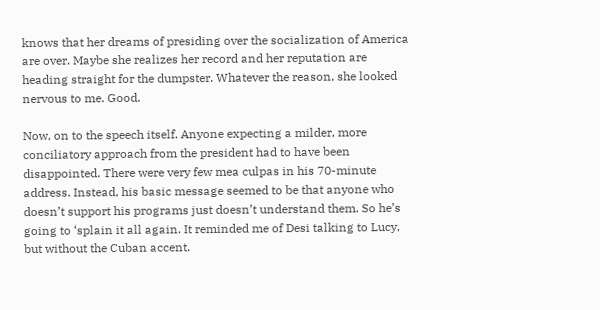knows that her dreams of presiding over the socialization of America are over. Maybe she realizes her record and her reputation are heading straight for the dumpster. Whatever the reason, she looked nervous to me. Good.

Now, on to the speech itself. Anyone expecting a milder, more conciliatory approach from the president had to have been disappointed. There were very few mea culpas in his 70-minute address. Instead, his basic message seemed to be that anyone who doesn’t support his programs just doesn’t understand them. So he’s going to ‘splain it all again. It reminded me of Desi talking to Lucy, but without the Cuban accent.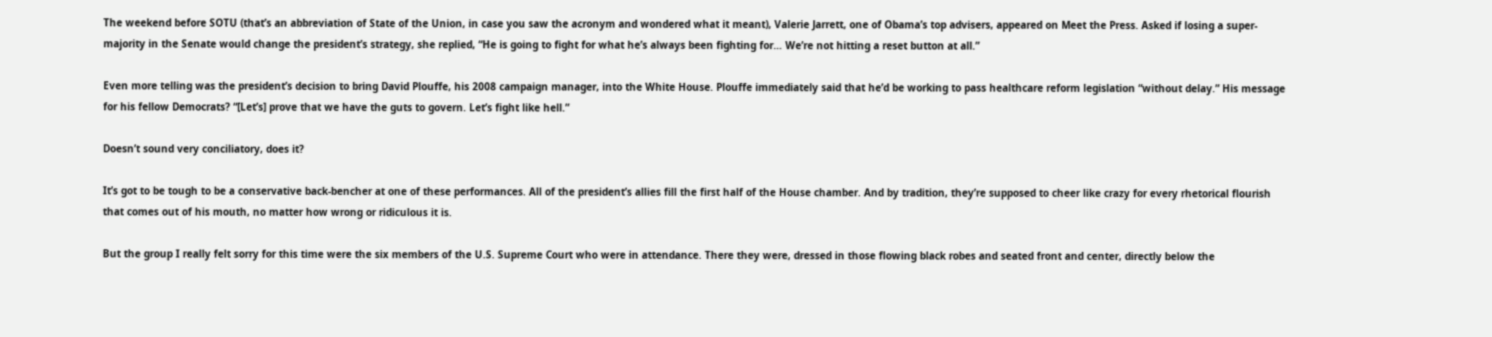The weekend before SOTU (that’s an abbreviation of State of the Union, in case you saw the acronym and wondered what it meant), Valerie Jarrett, one of Obama’s top advisers, appeared on Meet the Press. Asked if losing a super-majority in the Senate would change the president’s strategy, she replied, “He is going to fight for what he’s always been fighting for… We’re not hitting a reset button at all.”

Even more telling was the president’s decision to bring David Plouffe, his 2008 campaign manager, into the White House. Plouffe immediately said that he’d be working to pass healthcare reform legislation “without delay.” His message for his fellow Democrats? “[Let’s] prove that we have the guts to govern. Let’s fight like hell.”

Doesn’t sound very conciliatory, does it?

It’s got to be tough to be a conservative back-bencher at one of these performances. All of the president’s allies fill the first half of the House chamber. And by tradition, they’re supposed to cheer like crazy for every rhetorical flourish that comes out of his mouth, no matter how wrong or ridiculous it is.

But the group I really felt sorry for this time were the six members of the U.S. Supreme Court who were in attendance. There they were, dressed in those flowing black robes and seated front and center, directly below the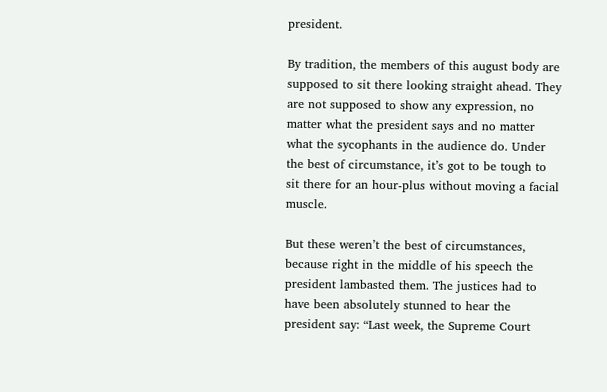president.

By tradition, the members of this august body are supposed to sit there looking straight ahead. They are not supposed to show any expression, no matter what the president says and no matter what the sycophants in the audience do. Under the best of circumstance, it’s got to be tough to sit there for an hour-plus without moving a facial muscle.

But these weren’t the best of circumstances, because right in the middle of his speech the president lambasted them. The justices had to have been absolutely stunned to hear the president say: “Last week, the Supreme Court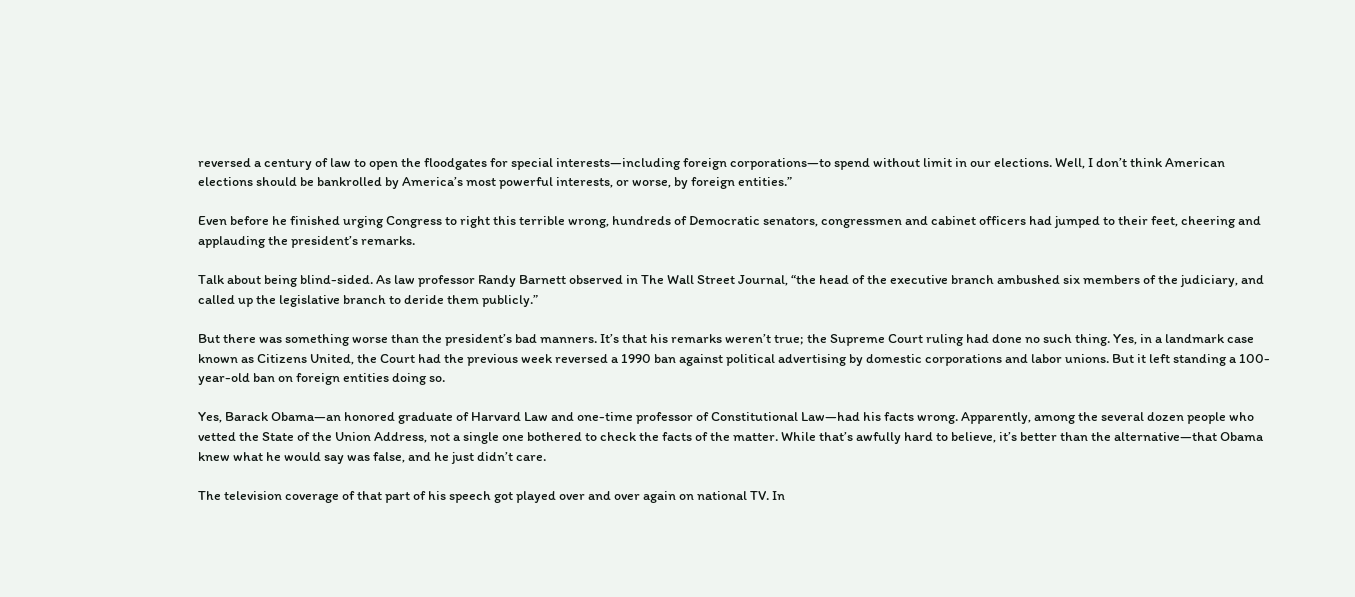reversed a century of law to open the floodgates for special interests—including foreign corporations—to spend without limit in our elections. Well, I don’t think American elections should be bankrolled by America’s most powerful interests, or worse, by foreign entities.”

Even before he finished urging Congress to right this terrible wrong, hundreds of Democratic senators, congressmen and cabinet officers had jumped to their feet, cheering and applauding the president’s remarks.

Talk about being blind-sided. As law professor Randy Barnett observed in The Wall Street Journal, “the head of the executive branch ambushed six members of the judiciary, and called up the legislative branch to deride them publicly.”

But there was something worse than the president’s bad manners. It’s that his remarks weren’t true; the Supreme Court ruling had done no such thing. Yes, in a landmark case known as Citizens United, the Court had the previous week reversed a 1990 ban against political advertising by domestic corporations and labor unions. But it left standing a 100-year-old ban on foreign entities doing so.

Yes, Barack Obama—an honored graduate of Harvard Law and one-time professor of Constitutional Law—had his facts wrong. Apparently, among the several dozen people who vetted the State of the Union Address, not a single one bothered to check the facts of the matter. While that’s awfully hard to believe, it’s better than the alternative—that Obama knew what he would say was false, and he just didn’t care.

The television coverage of that part of his speech got played over and over again on national TV. In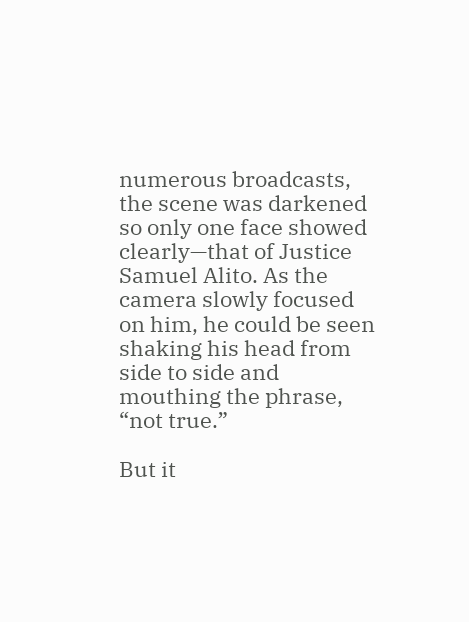numerous broadcasts, the scene was darkened so only one face showed clearly—that of Justice Samuel Alito. As the camera slowly focused on him, he could be seen shaking his head from side to side and mouthing the phrase, “not true.”

But it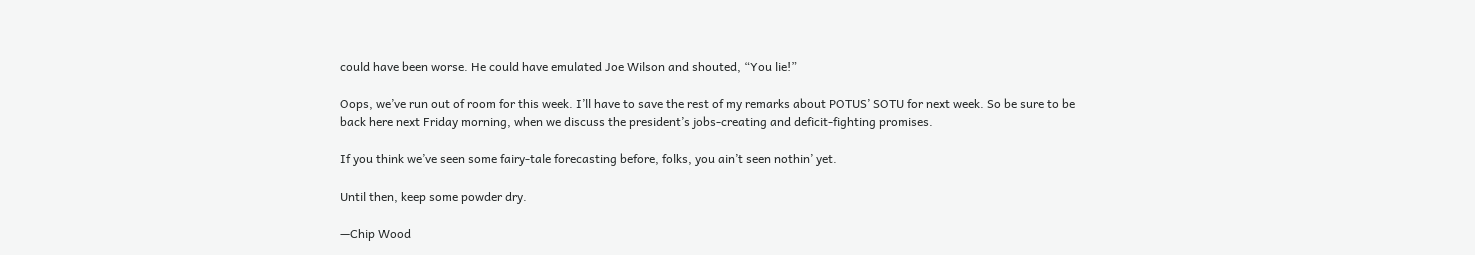could have been worse. He could have emulated Joe Wilson and shouted, “You lie!”

Oops, we’ve run out of room for this week. I’ll have to save the rest of my remarks about POTUS’ SOTU for next week. So be sure to be back here next Friday morning, when we discuss the president’s jobs-creating and deficit-fighting promises.

If you think we’ve seen some fairy-tale forecasting before, folks, you ain’t seen nothin’ yet.

Until then, keep some powder dry.

—Chip Wood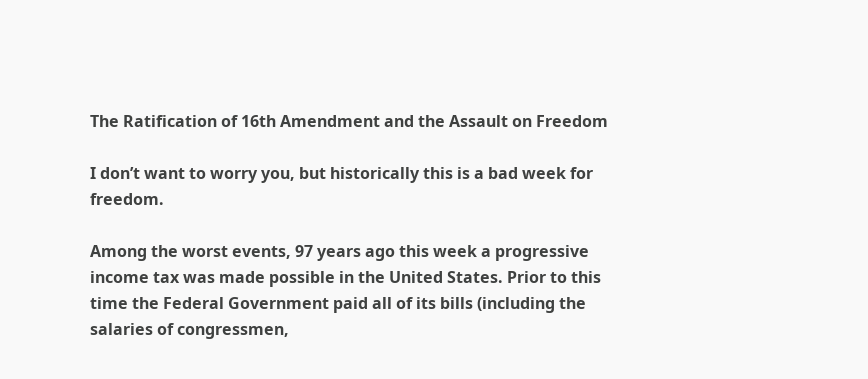The Ratification of 16th Amendment and the Assault on Freedom

I don’t want to worry you, but historically this is a bad week for freedom.

Among the worst events, 97 years ago this week a progressive income tax was made possible in the United States. Prior to this time the Federal Government paid all of its bills (including the salaries of congressmen,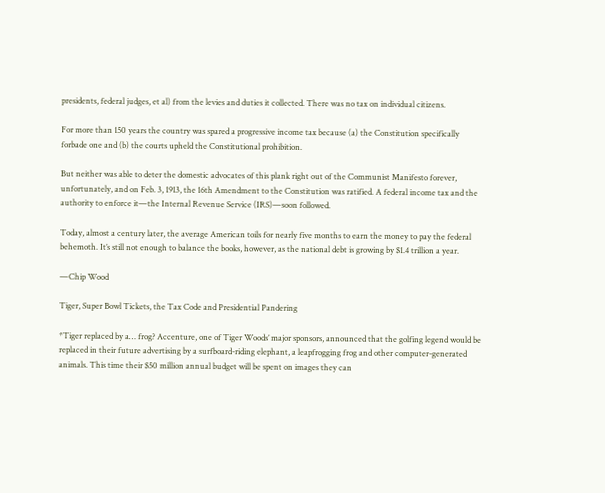presidents, federal judges, et al) from the levies and duties it collected. There was no tax on individual citizens.

For more than 150 years the country was spared a progressive income tax because (a) the Constitution specifically forbade one and (b) the courts upheld the Constitutional prohibition.

But neither was able to deter the domestic advocates of this plank right out of the Communist Manifesto forever, unfortunately, and on Feb. 3, 1913, the 16th Amendment to the Constitution was ratified. A federal income tax and the authority to enforce it—the Internal Revenue Service (IRS)—soon followed.

Today, almost a century later, the average American toils for nearly five months to earn the money to pay the federal behemoth. It’s still not enough to balance the books, however, as the national debt is growing by $1.4 trillion a year.

—Chip Wood

Tiger, Super Bowl Tickets, the Tax Code and Presidential Pandering

*Tiger replaced by a… frog? Accenture, one of Tiger Woods’ major sponsors, announced that the golfing legend would be replaced in their future advertising by a surfboard-riding elephant, a leapfrogging frog and other computer-generated animals. This time their $50 million annual budget will be spent on images they can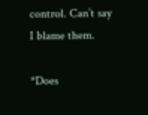control. Can’t say I blame them.

*Does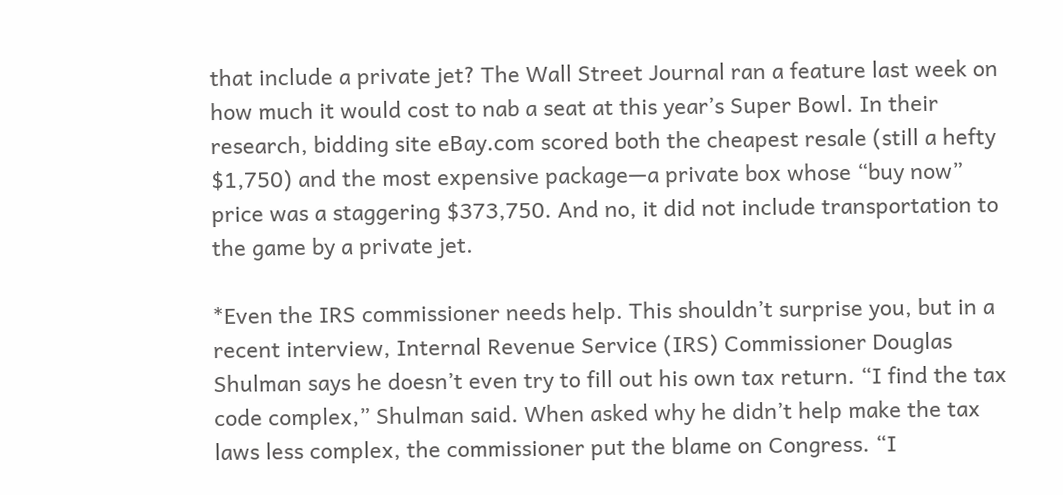that include a private jet? The Wall Street Journal ran a feature last week on how much it would cost to nab a seat at this year’s Super Bowl. In their research, bidding site eBay.com scored both the cheapest resale (still a hefty $1,750) and the most expensive package—a private box whose “buy now” price was a staggering $373,750. And no, it did not include transportation to the game by a private jet.

*Even the IRS commissioner needs help. This shouldn’t surprise you, but in a recent interview, Internal Revenue Service (IRS) Commissioner Douglas Shulman says he doesn’t even try to fill out his own tax return. “I find the tax code complex,” Shulman said. When asked why he didn’t help make the tax laws less complex, the commissioner put the blame on Congress. “I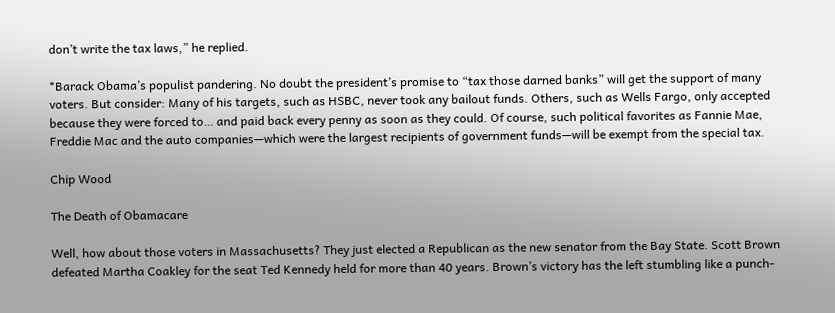don’t write the tax laws,” he replied.

*Barack Obama’s populist pandering. No doubt the president’s promise to “tax those darned banks” will get the support of many voters. But consider: Many of his targets, such as HSBC, never took any bailout funds. Others, such as Wells Fargo, only accepted because they were forced to… and paid back every penny as soon as they could. Of course, such political favorites as Fannie Mae, Freddie Mac and the auto companies—which were the largest recipients of government funds—will be exempt from the special tax.

Chip Wood

The Death of Obamacare

Well, how about those voters in Massachusetts? They just elected a Republican as the new senator from the Bay State. Scott Brown defeated Martha Coakley for the seat Ted Kennedy held for more than 40 years. Brown’s victory has the left stumbling like a punch-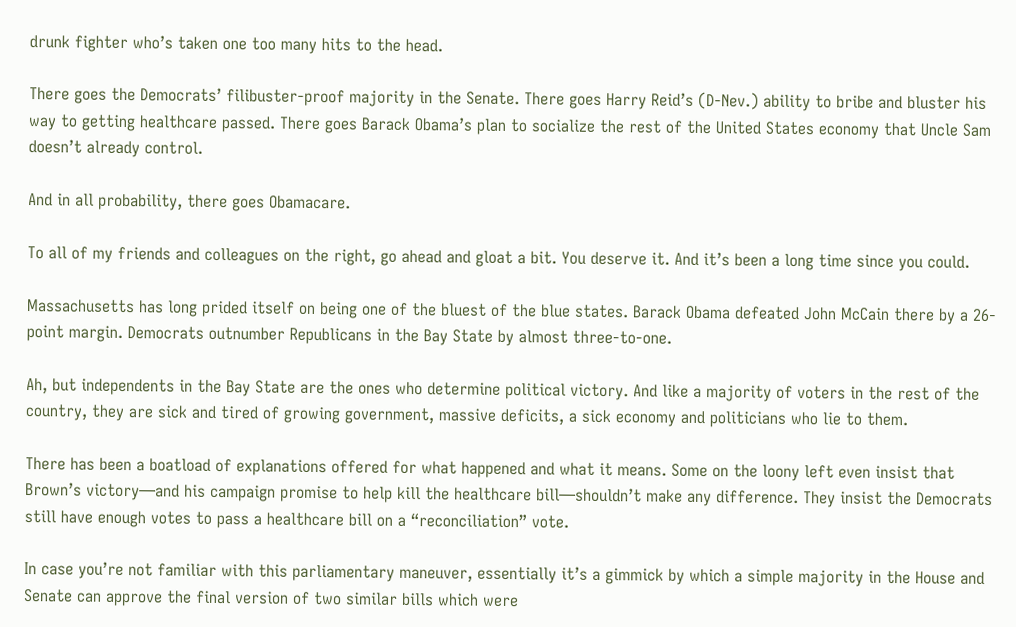drunk fighter who’s taken one too many hits to the head.

There goes the Democrats’ filibuster-proof majority in the Senate. There goes Harry Reid’s (D-Nev.) ability to bribe and bluster his way to getting healthcare passed. There goes Barack Obama’s plan to socialize the rest of the United States economy that Uncle Sam doesn’t already control.

And in all probability, there goes Obamacare.

To all of my friends and colleagues on the right, go ahead and gloat a bit. You deserve it. And it’s been a long time since you could.

Massachusetts has long prided itself on being one of the bluest of the blue states. Barack Obama defeated John McCain there by a 26-point margin. Democrats outnumber Republicans in the Bay State by almost three-to-one.

Ah, but independents in the Bay State are the ones who determine political victory. And like a majority of voters in the rest of the country, they are sick and tired of growing government, massive deficits, a sick economy and politicians who lie to them.

There has been a boatload of explanations offered for what happened and what it means. Some on the loony left even insist that Brown’s victory—and his campaign promise to help kill the healthcare bill—shouldn’t make any difference. They insist the Democrats still have enough votes to pass a healthcare bill on a “reconciliation” vote.

In case you’re not familiar with this parliamentary maneuver, essentially it’s a gimmick by which a simple majority in the House and Senate can approve the final version of two similar bills which were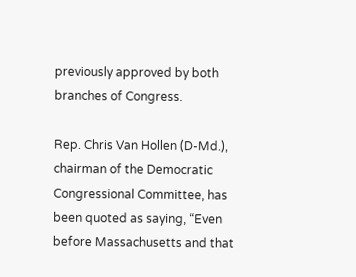previously approved by both branches of Congress.

Rep. Chris Van Hollen (D-Md.), chairman of the Democratic Congressional Committee, has been quoted as saying, “Even before Massachusetts and that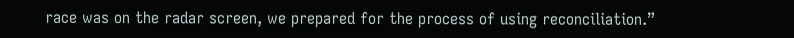race was on the radar screen, we prepared for the process of using reconciliation.”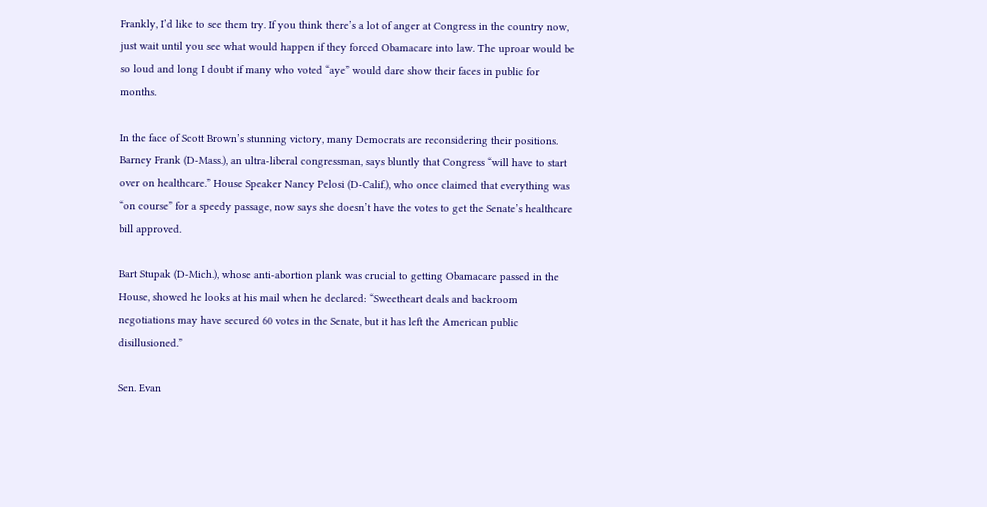Frankly, I’d like to see them try. If you think there’s a lot of anger at Congress in the country now, just wait until you see what would happen if they forced Obamacare into law. The uproar would be so loud and long I doubt if many who voted “aye” would dare show their faces in public for months.

In the face of Scott Brown’s stunning victory, many Democrats are reconsidering their positions. Barney Frank (D-Mass.), an ultra-liberal congressman, says bluntly that Congress “will have to start over on healthcare.” House Speaker Nancy Pelosi (D-Calif.), who once claimed that everything was “on course” for a speedy passage, now says she doesn’t have the votes to get the Senate’s healthcare bill approved.

Bart Stupak (D-Mich.), whose anti-abortion plank was crucial to getting Obamacare passed in the House, showed he looks at his mail when he declared: “Sweetheart deals and backroom negotiations may have secured 60 votes in the Senate, but it has left the American public disillusioned.”

Sen. Evan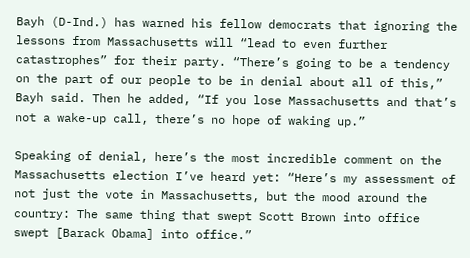Bayh (D-Ind.) has warned his fellow democrats that ignoring the lessons from Massachusetts will “lead to even further catastrophes” for their party. “There’s going to be a tendency on the part of our people to be in denial about all of this,” Bayh said. Then he added, “If you lose Massachusetts and that’s not a wake-up call, there’s no hope of waking up.”

Speaking of denial, here’s the most incredible comment on the Massachusetts election I’ve heard yet: “Here’s my assessment of not just the vote in Massachusetts, but the mood around the country: The same thing that swept Scott Brown into office swept [Barack Obama] into office.”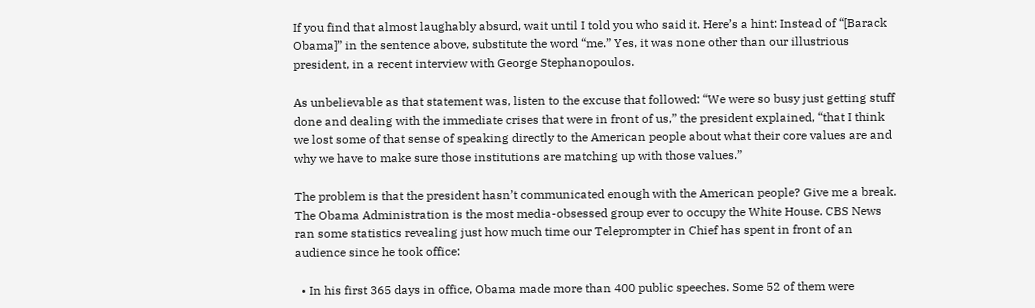If you find that almost laughably absurd, wait until I told you who said it. Here’s a hint: Instead of “[Barack Obama]” in the sentence above, substitute the word “me.” Yes, it was none other than our illustrious president, in a recent interview with George Stephanopoulos.

As unbelievable as that statement was, listen to the excuse that followed: “We were so busy just getting stuff done and dealing with the immediate crises that were in front of us,” the president explained, “that I think we lost some of that sense of speaking directly to the American people about what their core values are and why we have to make sure those institutions are matching up with those values.”

The problem is that the president hasn’t communicated enough with the American people? Give me a break. The Obama Administration is the most media-obsessed group ever to occupy the White House. CBS News ran some statistics revealing just how much time our Teleprompter in Chief has spent in front of an audience since he took office:

  • In his first 365 days in office, Obama made more than 400 public speeches. Some 52 of them were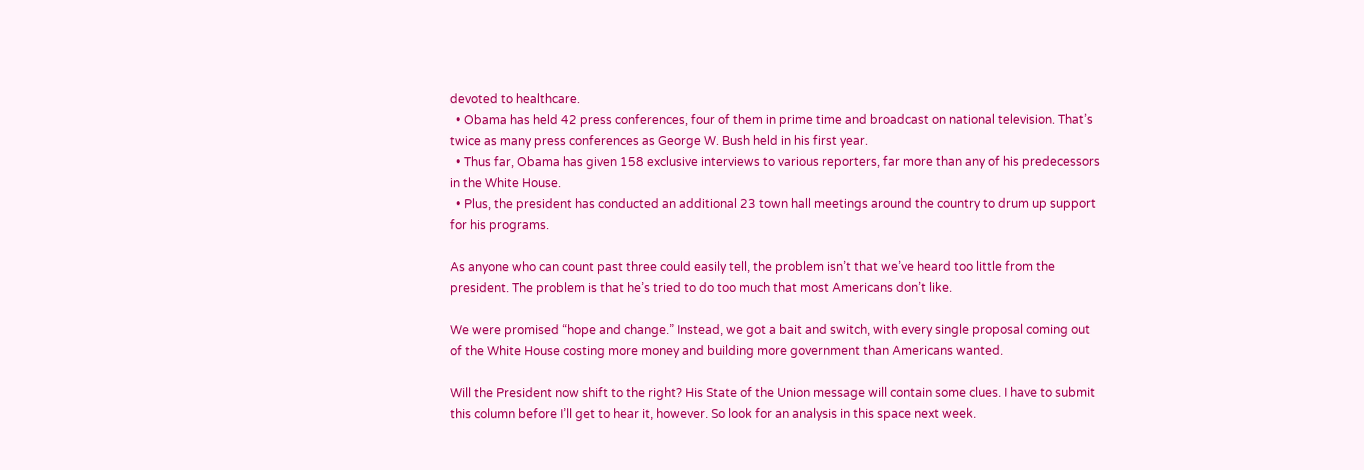devoted to healthcare.
  • Obama has held 42 press conferences, four of them in prime time and broadcast on national television. That’s twice as many press conferences as George W. Bush held in his first year.
  • Thus far, Obama has given 158 exclusive interviews to various reporters, far more than any of his predecessors in the White House.
  • Plus, the president has conducted an additional 23 town hall meetings around the country to drum up support for his programs.

As anyone who can count past three could easily tell, the problem isn’t that we’ve heard too little from the president. The problem is that he’s tried to do too much that most Americans don’t like.

We were promised “hope and change.” Instead, we got a bait and switch, with every single proposal coming out of the White House costing more money and building more government than Americans wanted.

Will the President now shift to the right? His State of the Union message will contain some clues. I have to submit this column before I’ll get to hear it, however. So look for an analysis in this space next week.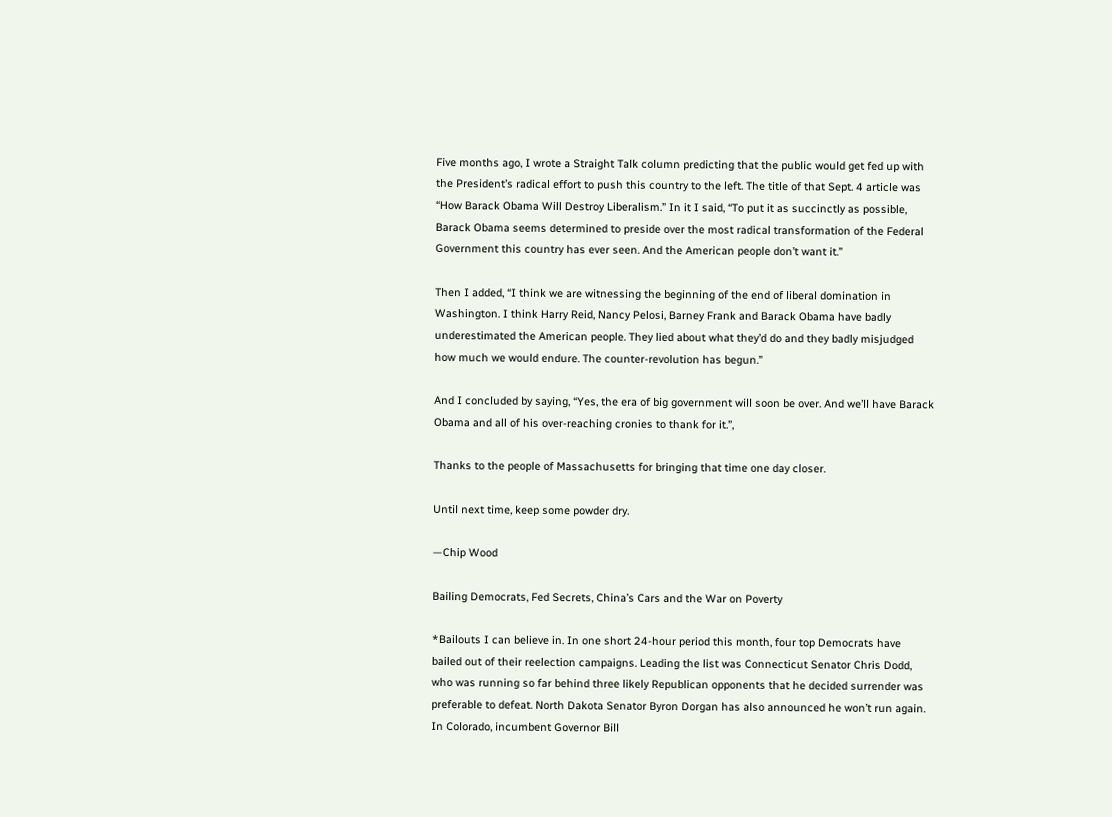Five months ago, I wrote a Straight Talk column predicting that the public would get fed up with the President’s radical effort to push this country to the left. The title of that Sept. 4 article was “How Barack Obama Will Destroy Liberalism.” In it I said, “To put it as succinctly as possible, Barack Obama seems determined to preside over the most radical transformation of the Federal Government this country has ever seen. And the American people don’t want it.”

Then I added, “I think we are witnessing the beginning of the end of liberal domination in Washington. I think Harry Reid, Nancy Pelosi, Barney Frank and Barack Obama have badly underestimated the American people. They lied about what they’d do and they badly misjudged how much we would endure. The counter-revolution has begun.”

And I concluded by saying, “Yes, the era of big government will soon be over. And we’ll have Barack Obama and all of his over-reaching cronies to thank for it.”,

Thanks to the people of Massachusetts for bringing that time one day closer.

Until next time, keep some powder dry.

—Chip Wood

Bailing Democrats, Fed Secrets, China’s Cars and the War on Poverty

*Bailouts I can believe in. In one short 24-hour period this month, four top Democrats have bailed out of their reelection campaigns. Leading the list was Connecticut Senator Chris Dodd, who was running so far behind three likely Republican opponents that he decided surrender was preferable to defeat. North Dakota Senator Byron Dorgan has also announced he won’t run again. In Colorado, incumbent Governor Bill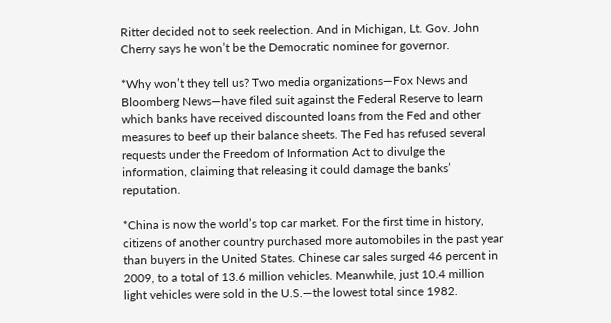Ritter decided not to seek reelection. And in Michigan, Lt. Gov. John Cherry says he won’t be the Democratic nominee for governor.

*Why won’t they tell us? Two media organizations—Fox News and Bloomberg News—have filed suit against the Federal Reserve to learn which banks have received discounted loans from the Fed and other measures to beef up their balance sheets. The Fed has refused several requests under the Freedom of Information Act to divulge the information, claiming that releasing it could damage the banks’ reputation.

*China is now the world’s top car market. For the first time in history, citizens of another country purchased more automobiles in the past year than buyers in the United States. Chinese car sales surged 46 percent in 2009, to a total of 13.6 million vehicles. Meanwhile, just 10.4 million light vehicles were sold in the U.S.—the lowest total since 1982.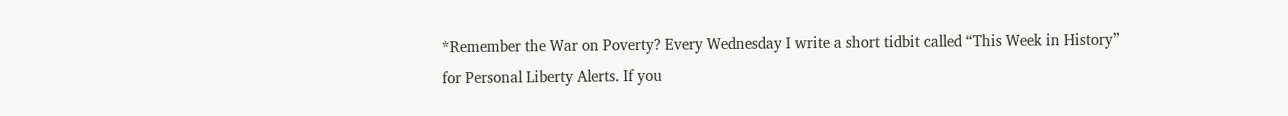*Remember the War on Poverty? Every Wednesday I write a short tidbit called “This Week in History” for Personal Liberty Alerts. If you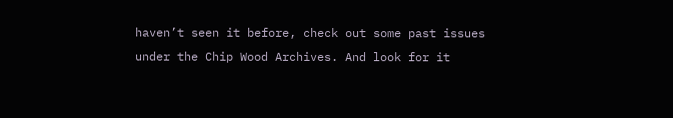haven’t seen it before, check out some past issues under the Chip Wood Archives. And look for it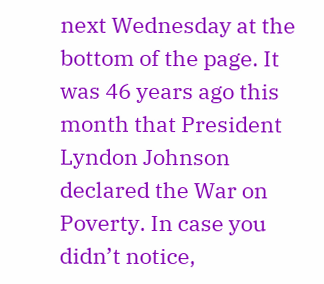next Wednesday at the bottom of the page. It was 46 years ago this month that President Lyndon Johnson declared the War on Poverty. In case you didn’t notice,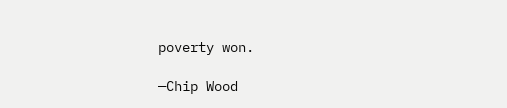poverty won.

—Chip Wood